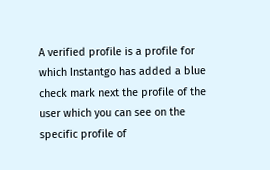A verified profile is a profile for which Instantgo has added a blue check mark next the profile of the user which you can see on the specific profile of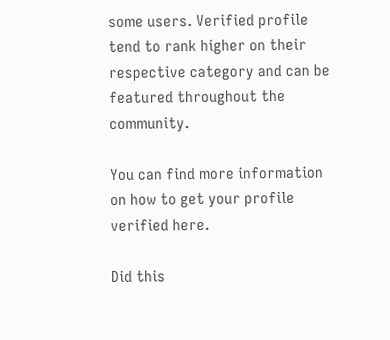some users. Verified profile tend to rank higher on their respective category and can be featured throughout the community.

You can find more information on how to get your profile verified here.

Did this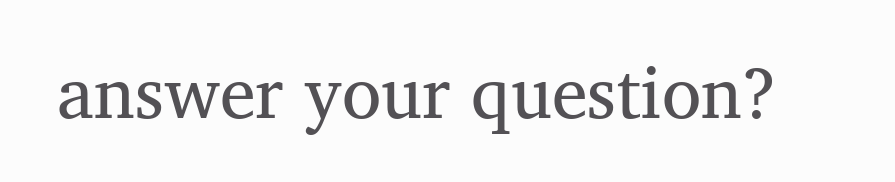answer your question?